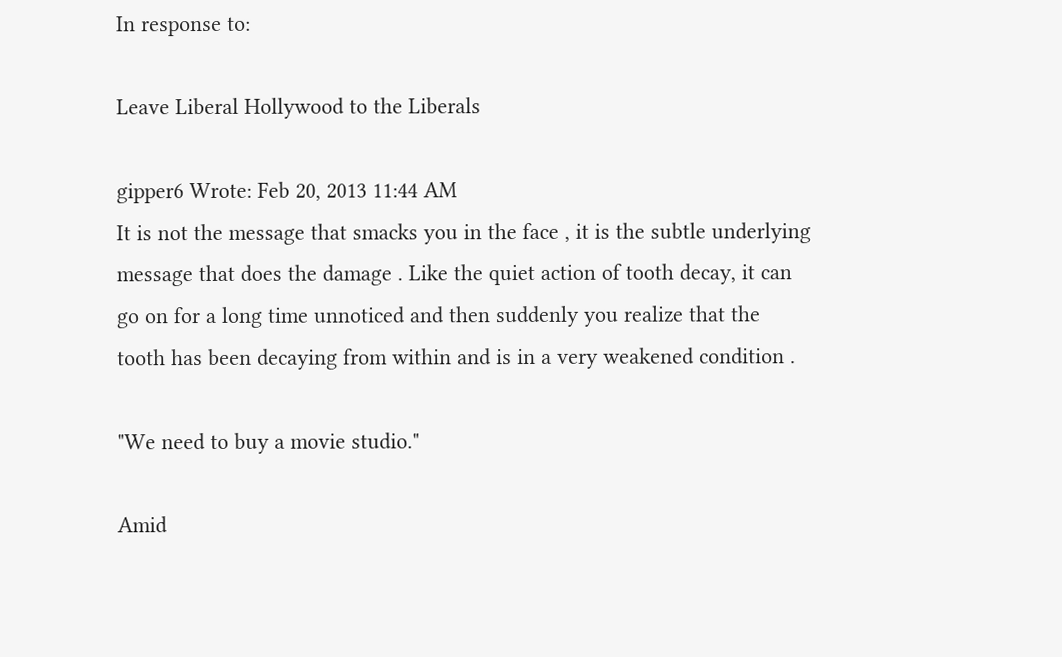In response to:

Leave Liberal Hollywood to the Liberals

gipper6 Wrote: Feb 20, 2013 11:44 AM
It is not the message that smacks you in the face , it is the subtle underlying message that does the damage . Like the quiet action of tooth decay, it can go on for a long time unnoticed and then suddenly you realize that the tooth has been decaying from within and is in a very weakened condition .

"We need to buy a movie studio."

Amid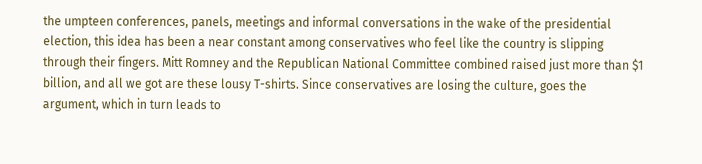the umpteen conferences, panels, meetings and informal conversations in the wake of the presidential election, this idea has been a near constant among conservatives who feel like the country is slipping through their fingers. Mitt Romney and the Republican National Committee combined raised just more than $1 billion, and all we got are these lousy T-shirts. Since conservatives are losing the culture, goes the argument, which in turn leads to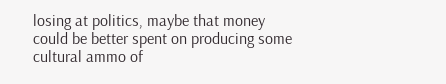losing at politics, maybe that money could be better spent on producing some cultural ammo of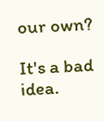our own?

It's a bad idea.